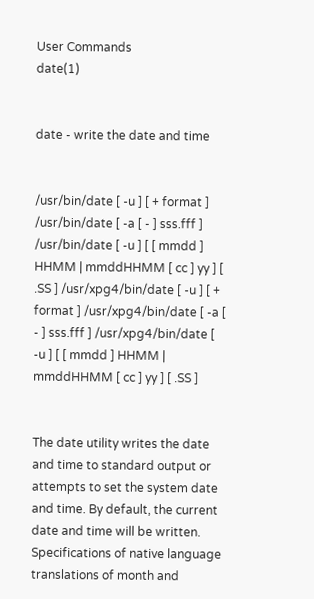User Commands                                             date(1)


date - write the date and time


/usr/bin/date [ -u ] [ + format ] /usr/bin/date [ -a [ - ] sss.fff ] /usr/bin/date [ -u ] [ [ mmdd ] HHMM | mmddHHMM [ cc ] yy ] [ .SS ] /usr/xpg4/bin/date [ -u ] [ + format ] /usr/xpg4/bin/date [ -a [ - ] sss.fff ] /usr/xpg4/bin/date [ -u ] [ [ mmdd ] HHMM | mmddHHMM [ cc ] yy ] [ .SS ]


The date utility writes the date and time to standard output or attempts to set the system date and time. By default, the current date and time will be written. Specifications of native language translations of month and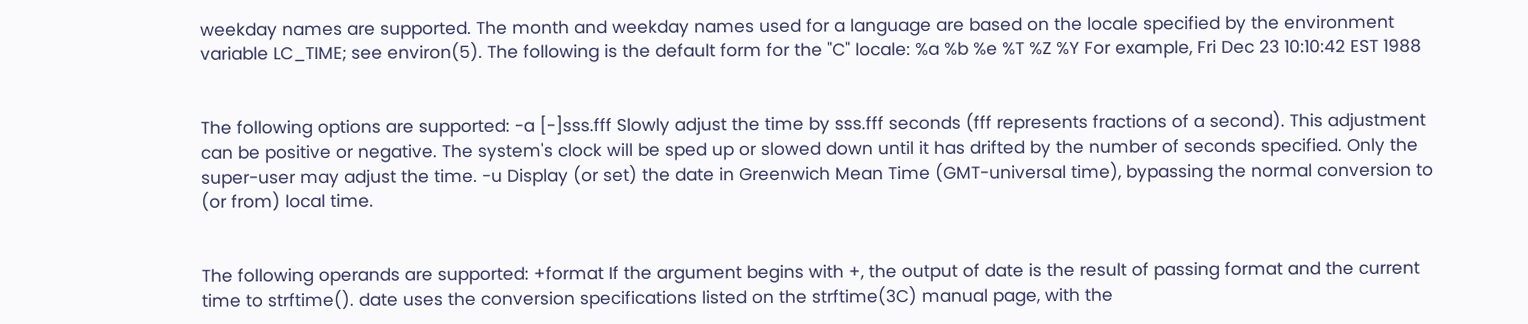weekday names are supported. The month and weekday names used for a language are based on the locale specified by the environment variable LC_TIME; see environ(5). The following is the default form for the "C" locale: %a %b %e %T %Z %Y For example, Fri Dec 23 10:10:42 EST 1988


The following options are supported: -a [-]sss.fff Slowly adjust the time by sss.fff seconds (fff represents fractions of a second). This adjustment can be positive or negative. The system's clock will be sped up or slowed down until it has drifted by the number of seconds specified. Only the super-user may adjust the time. -u Display (or set) the date in Greenwich Mean Time (GMT-universal time), bypassing the normal conversion to (or from) local time.


The following operands are supported: +format If the argument begins with +, the output of date is the result of passing format and the current time to strftime(). date uses the conversion specifications listed on the strftime(3C) manual page, with the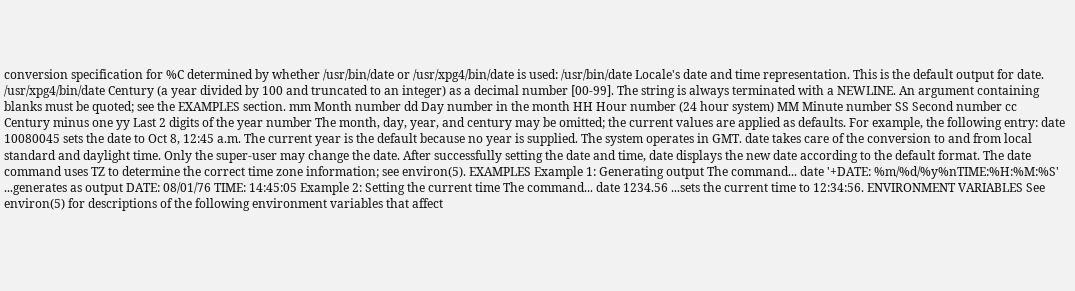conversion specification for %C determined by whether /usr/bin/date or /usr/xpg4/bin/date is used: /usr/bin/date Locale's date and time representation. This is the default output for date. /usr/xpg4/bin/date Century (a year divided by 100 and truncated to an integer) as a decimal number [00-99]. The string is always terminated with a NEWLINE. An argument containing blanks must be quoted; see the EXAMPLES section. mm Month number dd Day number in the month HH Hour number (24 hour system) MM Minute number SS Second number cc Century minus one yy Last 2 digits of the year number The month, day, year, and century may be omitted; the current values are applied as defaults. For example, the following entry: date 10080045 sets the date to Oct 8, 12:45 a.m. The current year is the default because no year is supplied. The system operates in GMT. date takes care of the conversion to and from local standard and daylight time. Only the super-user may change the date. After successfully setting the date and time, date displays the new date according to the default format. The date command uses TZ to determine the correct time zone information; see environ(5). EXAMPLES Example 1: Generating output The command... date '+DATE: %m/%d/%y%nTIME:%H:%M:%S' ...generates as output DATE: 08/01/76 TIME: 14:45:05 Example 2: Setting the current time The command... date 1234.56 ...sets the current time to 12:34:56. ENVIRONMENT VARIABLES See environ(5) for descriptions of the following environment variables that affect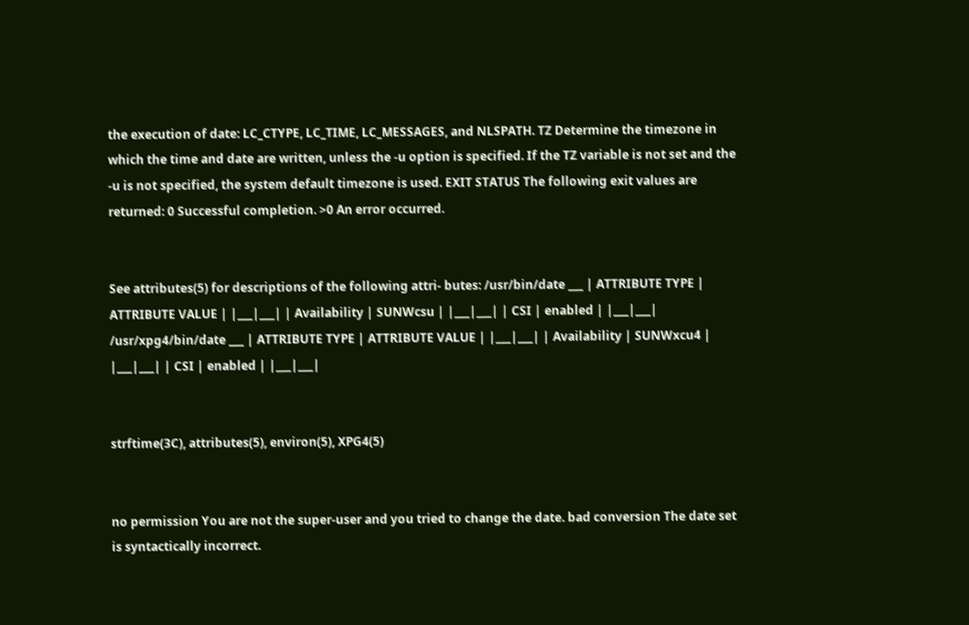the execution of date: LC_CTYPE, LC_TIME, LC_MESSAGES, and NLSPATH. TZ Determine the timezone in which the time and date are written, unless the -u option is specified. If the TZ variable is not set and the -u is not specified, the system default timezone is used. EXIT STATUS The following exit values are returned: 0 Successful completion. >0 An error occurred.


See attributes(5) for descriptions of the following attri- butes: /usr/bin/date ___ | ATTRIBUTE TYPE | ATTRIBUTE VALUE | |___|___| | Availability | SUNWcsu | |___|___| | CSI | enabled | |___|___| /usr/xpg4/bin/date ___ | ATTRIBUTE TYPE | ATTRIBUTE VALUE | |___|___| | Availability | SUNWxcu4 | |___|___| | CSI | enabled | |___|___|


strftime(3C), attributes(5), environ(5), XPG4(5)


no permission You are not the super-user and you tried to change the date. bad conversion The date set is syntactically incorrect.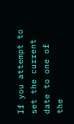If you attempt to set the current date to one of the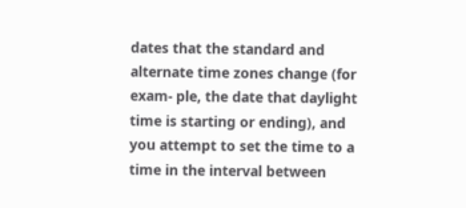dates that the standard and alternate time zones change (for exam- ple, the date that daylight time is starting or ending), and you attempt to set the time to a time in the interval between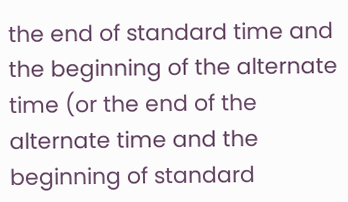the end of standard time and the beginning of the alternate time (or the end of the alternate time and the beginning of standard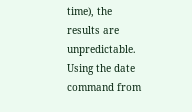time), the results are unpredictable. Using the date command from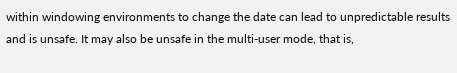within windowing environments to change the date can lead to unpredictable results and is unsafe. It may also be unsafe in the multi-user mode, that is,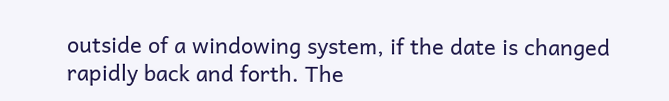outside of a windowing system, if the date is changed rapidly back and forth. The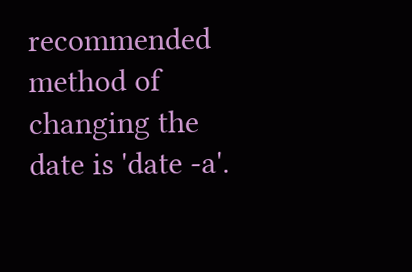recommended method of changing the date is 'date -a'.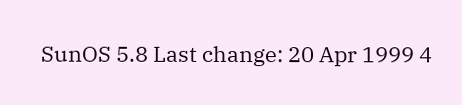SunOS 5.8 Last change: 20 Apr 1999 4